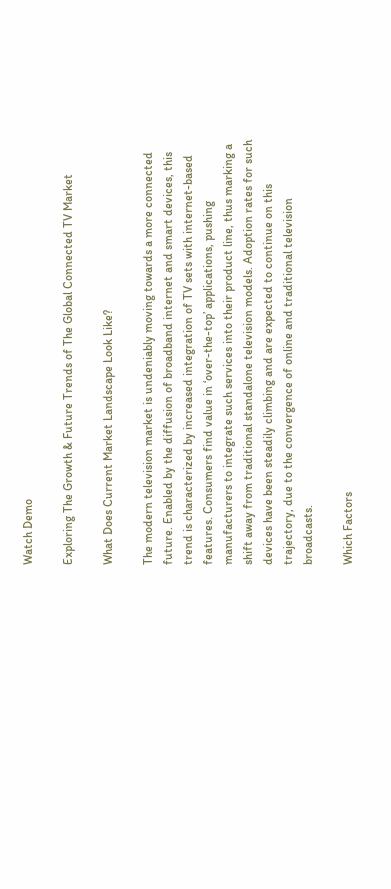Watch Demo

Exploring The Growth & Future Trends of The Global Connected TV Market

What Does Current Market Landscape Look Like?

The modern television market is undeniably moving towards a more connected future. Enabled by the diffusion of broadband internet and smart devices, this trend is characterized by increased integration of TV sets with internet-based features. Consumers find value in ‘over-the-top’ applications, pushing manufacturers to integrate such services into their product line, thus marking a shift away from traditional standalone television models. Adoption rates for such devices have been steadily climbing and are expected to continue on this trajectory, due to the convergence of online and traditional television broadcasts.

Which Factors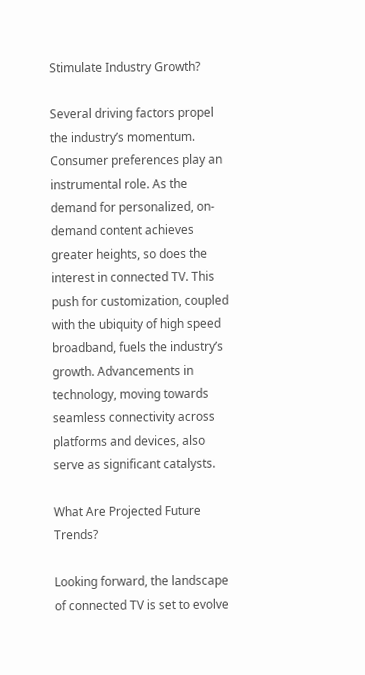Stimulate Industry Growth?

Several driving factors propel the industry’s momentum. Consumer preferences play an instrumental role. As the demand for personalized, on-demand content achieves greater heights, so does the interest in connected TV. This push for customization, coupled with the ubiquity of high speed broadband, fuels the industry’s growth. Advancements in technology, moving towards seamless connectivity across platforms and devices, also serve as significant catalysts.

What Are Projected Future Trends?

Looking forward, the landscape of connected TV is set to evolve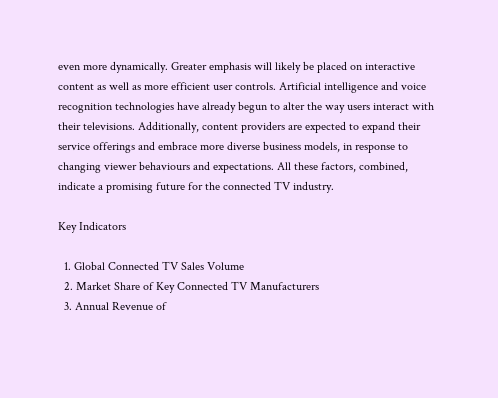even more dynamically. Greater emphasis will likely be placed on interactive content as well as more efficient user controls. Artificial intelligence and voice recognition technologies have already begun to alter the way users interact with their televisions. Additionally, content providers are expected to expand their service offerings and embrace more diverse business models, in response to changing viewer behaviours and expectations. All these factors, combined, indicate a promising future for the connected TV industry.

Key Indicators

  1. Global Connected TV Sales Volume
  2. Market Share of Key Connected TV Manufacturers
  3. Annual Revenue of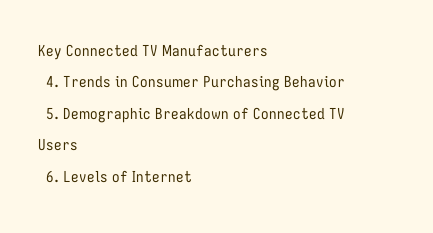Key Connected TV Manufacturers
  4. Trends in Consumer Purchasing Behavior
  5. Demographic Breakdown of Connected TV Users
  6. Levels of Internet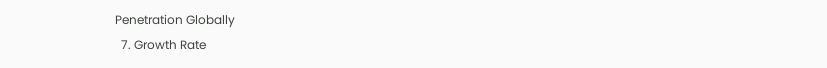Penetration Globally
  7. Growth Rate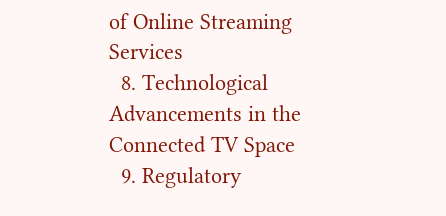of Online Streaming Services
  8. Technological Advancements in the Connected TV Space
  9. Regulatory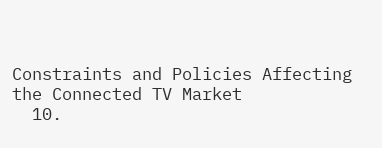Constraints and Policies Affecting the Connected TV Market
  10.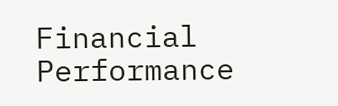Financial Performance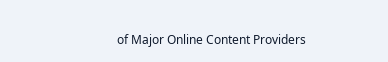of Major Online Content Providers